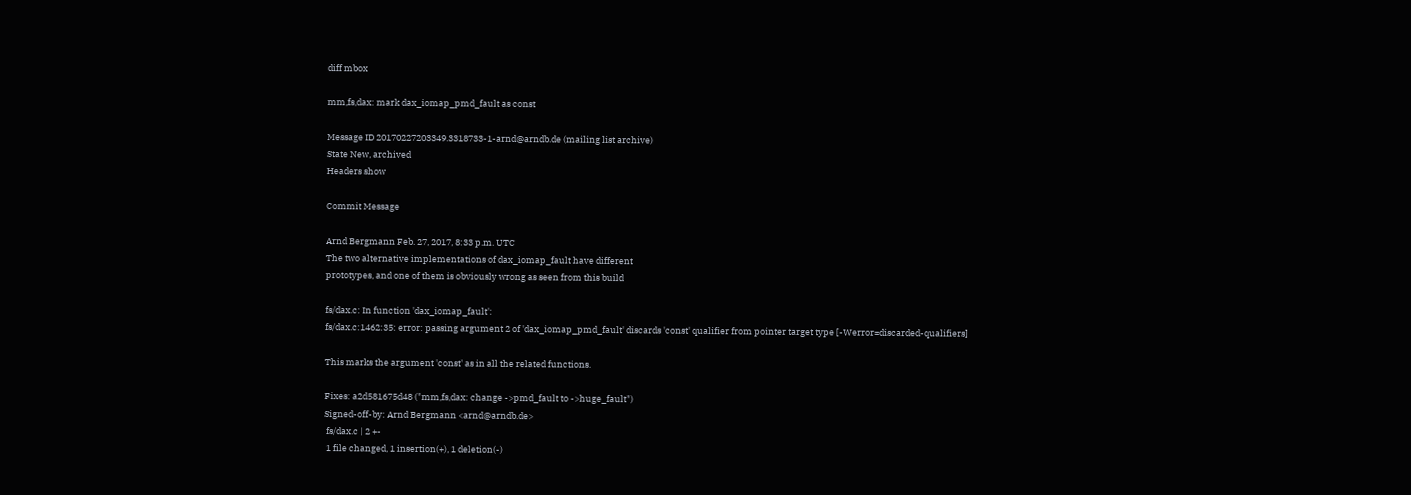diff mbox

mm,fs,dax: mark dax_iomap_pmd_fault as const

Message ID 20170227203349.3318733-1-arnd@arndb.de (mailing list archive)
State New, archived
Headers show

Commit Message

Arnd Bergmann Feb. 27, 2017, 8:33 p.m. UTC
The two alternative implementations of dax_iomap_fault have different
prototypes, and one of them is obviously wrong as seen from this build

fs/dax.c: In function 'dax_iomap_fault':
fs/dax.c:1462:35: error: passing argument 2 of 'dax_iomap_pmd_fault' discards 'const' qualifier from pointer target type [-Werror=discarded-qualifiers]

This marks the argument 'const' as in all the related functions.

Fixes: a2d581675d48 ("mm,fs,dax: change ->pmd_fault to ->huge_fault")
Signed-off-by: Arnd Bergmann <arnd@arndb.de>
 fs/dax.c | 2 +-
 1 file changed, 1 insertion(+), 1 deletion(-)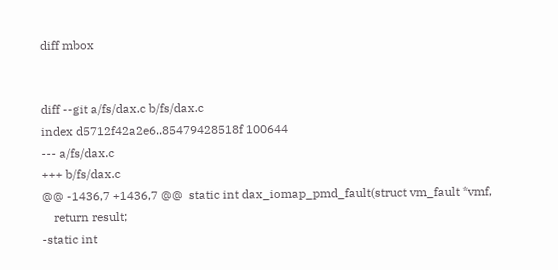diff mbox


diff --git a/fs/dax.c b/fs/dax.c
index d5712f42a2e6..85479428518f 100644
--- a/fs/dax.c
+++ b/fs/dax.c
@@ -1436,7 +1436,7 @@  static int dax_iomap_pmd_fault(struct vm_fault *vmf,
    return result;
-static int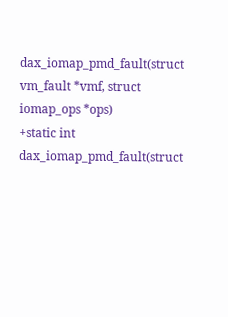dax_iomap_pmd_fault(struct vm_fault *vmf, struct iomap_ops *ops)
+static int dax_iomap_pmd_fault(struct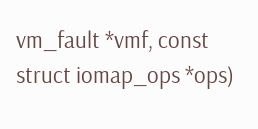vm_fault *vmf, const struct iomap_ops *ops)